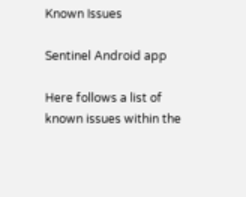Known Issues

Sentinel Android app

Here follows a list of known issues within the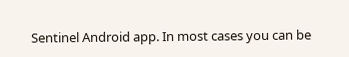Sentinel Android app. In most cases you can be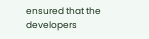ensured that the developers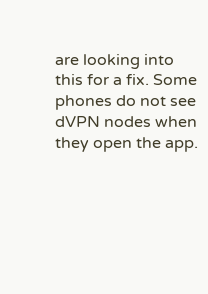are looking into this for a fix. Some phones do not see dVPN nodes when they open the app.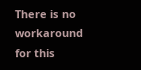There is no workaround for this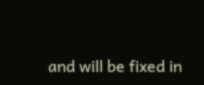and will be fixed in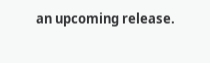an upcoming release.